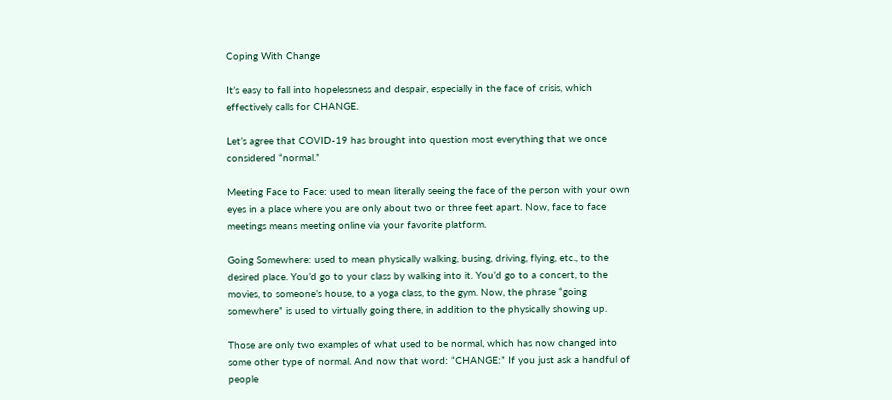Coping With Change

It’s easy to fall into hopelessness and despair, especially in the face of crisis, which effectively calls for CHANGE.

Let’s agree that COVID-19 has brought into question most everything that we once considered “normal.”

Meeting Face to Face: used to mean literally seeing the face of the person with your own eyes in a place where you are only about two or three feet apart. Now, face to face meetings means meeting online via your favorite platform.

Going Somewhere: used to mean physically walking, busing, driving, flying, etc., to the desired place. You’d go to your class by walking into it. You’d go to a concert, to the movies, to someone’s house, to a yoga class, to the gym. Now, the phrase “going somewhere” is used to virtually going there, in addition to the physically showing up.

Those are only two examples of what used to be normal, which has now changed into some other type of normal. And now that word: “CHANGE:” If you just ask a handful of people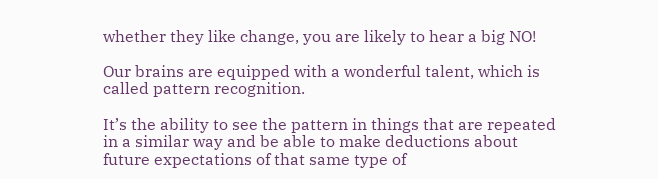whether they like change, you are likely to hear a big NO!

Our brains are equipped with a wonderful talent, which is called pattern recognition.

It’s the ability to see the pattern in things that are repeated in a similar way and be able to make deductions about future expectations of that same type of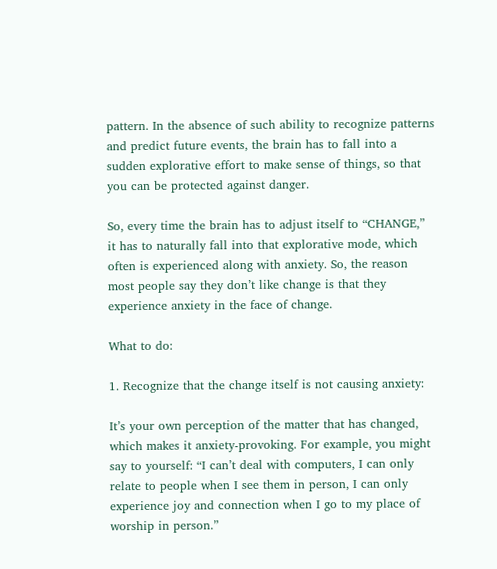pattern. In the absence of such ability to recognize patterns and predict future events, the brain has to fall into a sudden explorative effort to make sense of things, so that you can be protected against danger.

So, every time the brain has to adjust itself to “CHANGE,” it has to naturally fall into that explorative mode, which often is experienced along with anxiety. So, the reason most people say they don’t like change is that they experience anxiety in the face of change.

What to do:

1. Recognize that the change itself is not causing anxiety:

It’s your own perception of the matter that has changed, which makes it anxiety-provoking. For example, you might say to yourself: “I can’t deal with computers, I can only relate to people when I see them in person, I can only experience joy and connection when I go to my place of worship in person.”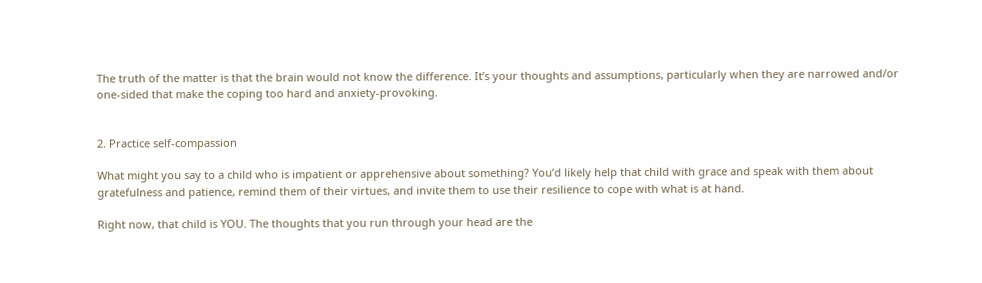The truth of the matter is that the brain would not know the difference. It’s your thoughts and assumptions, particularly when they are narrowed and/or one-sided that make the coping too hard and anxiety-provoking.


2. Practice self-compassion

What might you say to a child who is impatient or apprehensive about something? You’d likely help that child with grace and speak with them about gratefulness and patience, remind them of their virtues, and invite them to use their resilience to cope with what is at hand.

Right now, that child is YOU. The thoughts that you run through your head are the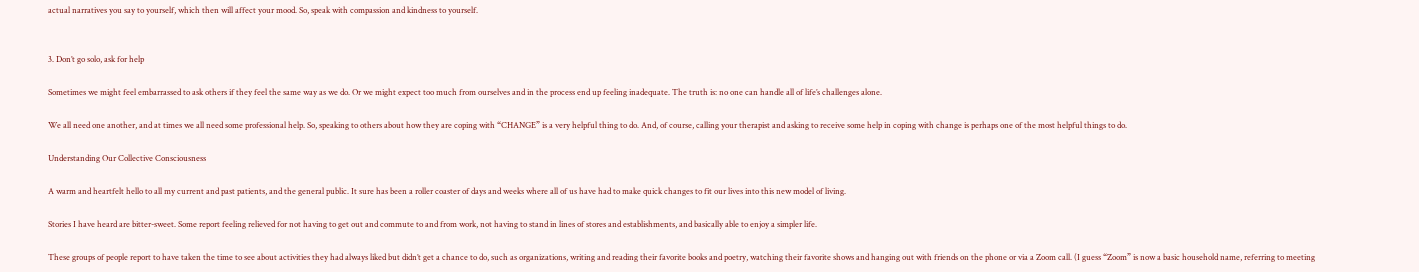actual narratives you say to yourself, which then will affect your mood. So, speak with compassion and kindness to yourself.


3. Don’t go solo, ask for help

Sometimes we might feel embarrassed to ask others if they feel the same way as we do. Or we might expect too much from ourselves and in the process end up feeling inadequate. The truth is: no one can handle all of life’s challenges alone.

We all need one another, and at times we all need some professional help. So, speaking to others about how they are coping with “CHANGE” is a very helpful thing to do. And, of course, calling your therapist and asking to receive some help in coping with change is perhaps one of the most helpful things to do.

Understanding Our Collective Consciousness

A warm and heartfelt hello to all my current and past patients, and the general public. It sure has been a roller coaster of days and weeks where all of us have had to make quick changes to fit our lives into this new model of living.

Stories I have heard are bitter-sweet. Some report feeling relieved for not having to get out and commute to and from work, not having to stand in lines of stores and establishments, and basically able to enjoy a simpler life.

These groups of people report to have taken the time to see about activities they had always liked but didn’t get a chance to do, such as organizations, writing and reading their favorite books and poetry, watching their favorite shows and hanging out with friends on the phone or via a Zoom call. (I guess “Zoom” is now a basic household name, referring to meeting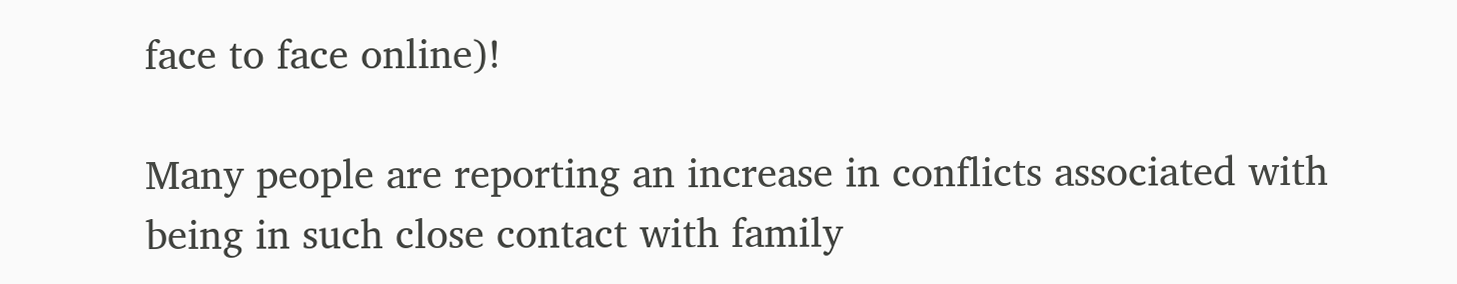face to face online)!

Many people are reporting an increase in conflicts associated with being in such close contact with family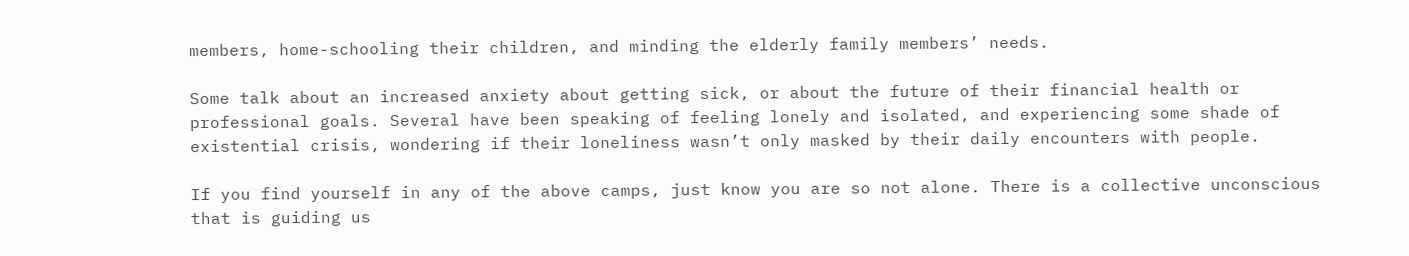members, home-schooling their children, and minding the elderly family members’ needs.

Some talk about an increased anxiety about getting sick, or about the future of their financial health or professional goals. Several have been speaking of feeling lonely and isolated, and experiencing some shade of existential crisis, wondering if their loneliness wasn’t only masked by their daily encounters with people.

If you find yourself in any of the above camps, just know you are so not alone. There is a collective unconscious that is guiding us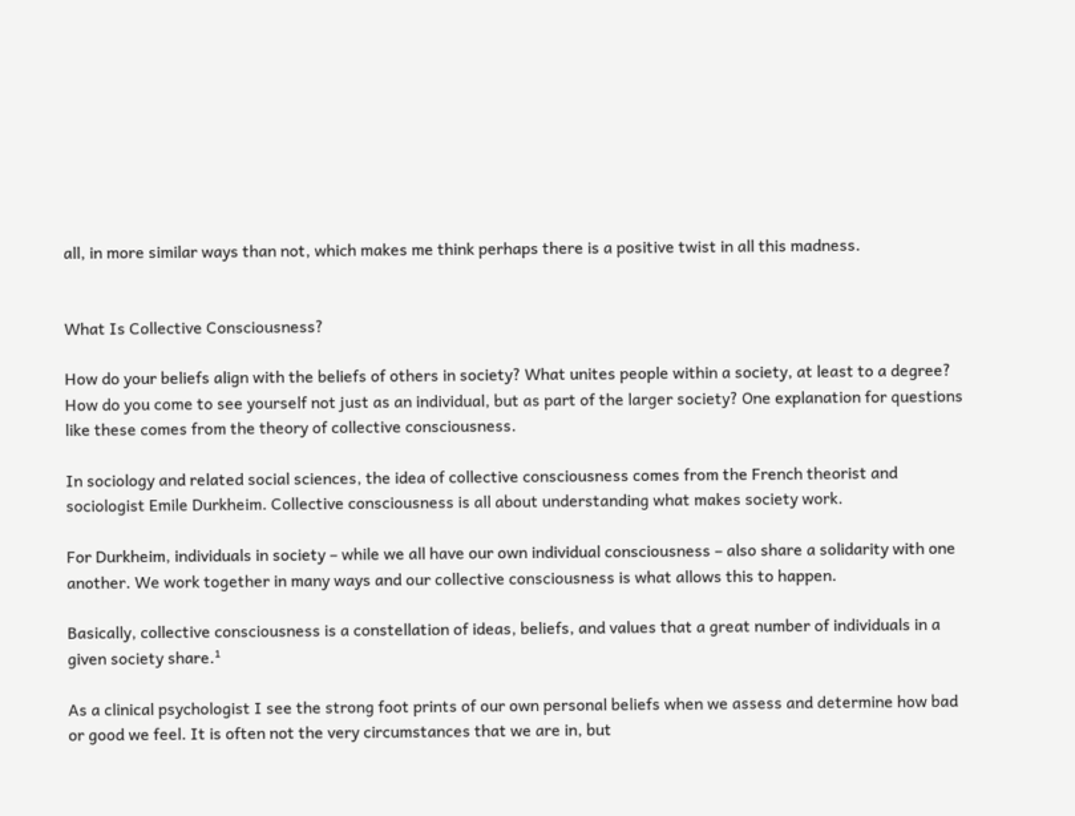all, in more similar ways than not, which makes me think perhaps there is a positive twist in all this madness.


What Is Collective Consciousness?

How do your beliefs align with the beliefs of others in society? What unites people within a society, at least to a degree? How do you come to see yourself not just as an individual, but as part of the larger society? One explanation for questions like these comes from the theory of collective consciousness.

In sociology and related social sciences, the idea of collective consciousness comes from the French theorist and sociologist Emile Durkheim. Collective consciousness is all about understanding what makes society work.

For Durkheim, individuals in society – while we all have our own individual consciousness – also share a solidarity with one another. We work together in many ways and our collective consciousness is what allows this to happen.

Basically, collective consciousness is a constellation of ideas, beliefs, and values that a great number of individuals in a given society share.¹

As a clinical psychologist I see the strong foot prints of our own personal beliefs when we assess and determine how bad or good we feel. It is often not the very circumstances that we are in, but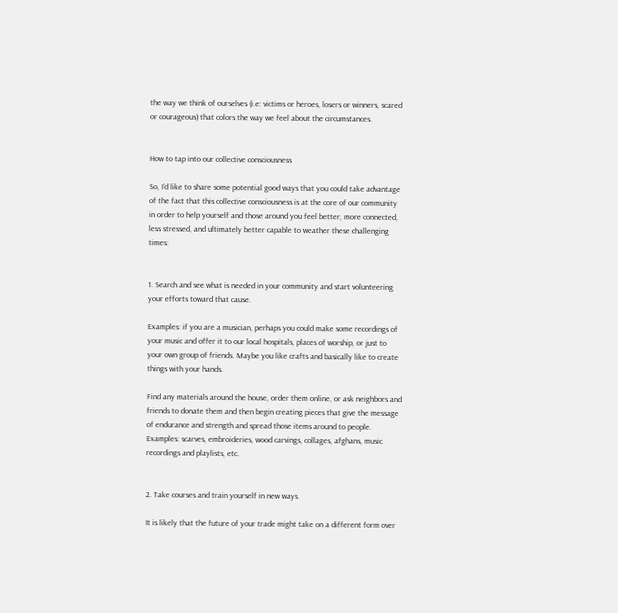the way we think of ourselves (i.e: victims or heroes, losers or winners, scared or courageous) that colors the way we feel about the circumstances.


How to tap into our collective consciousness

So, I’d like to share some potential good ways that you could take advantage of the fact that this collective consciousness is at the core of our community in order to help yourself and those around you feel better, more connected, less stressed, and ultimately better capable to weather these challenging times:


1. Search and see what is needed in your community and start volunteering your efforts toward that cause.

Examples: if you are a musician, perhaps you could make some recordings of your music and offer it to our local hospitals, places of worship, or just to your own group of friends. Maybe you like crafts and basically like to create things with your hands.

Find any materials around the house, order them online, or ask neighbors and friends to donate them and then begin creating pieces that give the message of endurance and strength and spread those items around to people. Examples: scarves, embroideries, wood carvings, collages, afghans, music recordings and playlists, etc.


2. Take courses and train yourself in new ways.

It is likely that the future of your trade might take on a different form over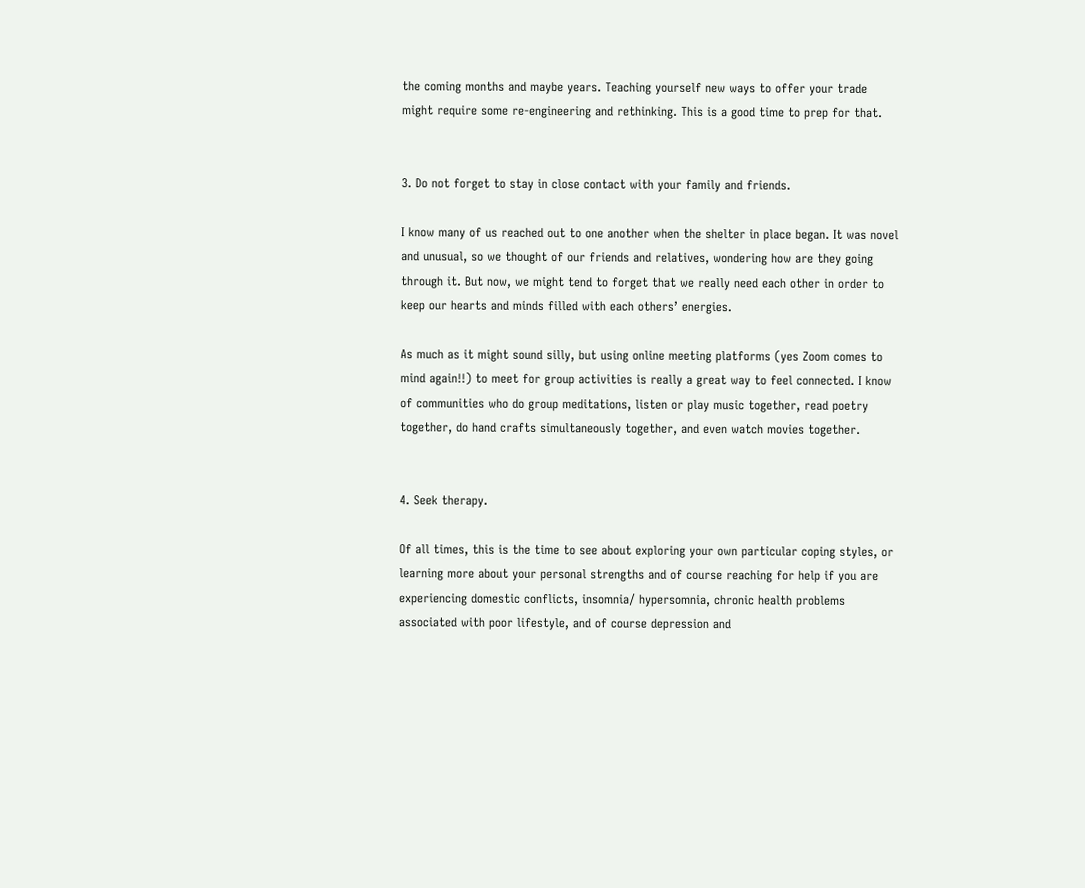the coming months and maybe years. Teaching yourself new ways to offer your trade might require some re-engineering and rethinking. This is a good time to prep for that.


3. Do not forget to stay in close contact with your family and friends.

I know many of us reached out to one another when the shelter in place began. It was novel and unusual, so we thought of our friends and relatives, wondering how are they going through it. But now, we might tend to forget that we really need each other in order to keep our hearts and minds filled with each others’ energies.

As much as it might sound silly, but using online meeting platforms (yes Zoom comes to mind again!!) to meet for group activities is really a great way to feel connected. I know of communities who do group meditations, listen or play music together, read poetry together, do hand crafts simultaneously together, and even watch movies together.


4. Seek therapy.

Of all times, this is the time to see about exploring your own particular coping styles, or learning more about your personal strengths and of course reaching for help if you are experiencing domestic conflicts, insomnia/ hypersomnia, chronic health problems associated with poor lifestyle, and of course depression and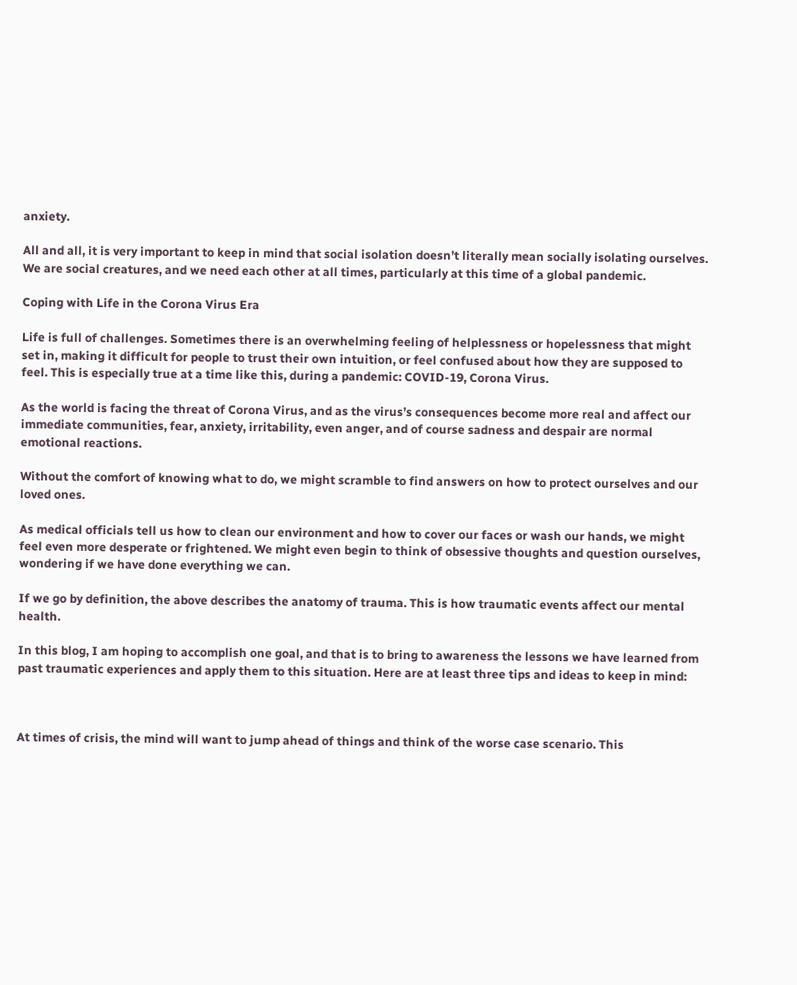anxiety.

All and all, it is very important to keep in mind that social isolation doesn’t literally mean socially isolating ourselves. We are social creatures, and we need each other at all times, particularly at this time of a global pandemic.

Coping with Life in the Corona Virus Era

Life is full of challenges. Sometimes there is an overwhelming feeling of helplessness or hopelessness that might set in, making it difficult for people to trust their own intuition, or feel confused about how they are supposed to feel. This is especially true at a time like this, during a pandemic: COVID-19, Corona Virus.

As the world is facing the threat of Corona Virus, and as the virus’s consequences become more real and affect our immediate communities, fear, anxiety, irritability, even anger, and of course sadness and despair are normal emotional reactions.

Without the comfort of knowing what to do, we might scramble to find answers on how to protect ourselves and our loved ones.

As medical officials tell us how to clean our environment and how to cover our faces or wash our hands, we might feel even more desperate or frightened. We might even begin to think of obsessive thoughts and question ourselves, wondering if we have done everything we can.

If we go by definition, the above describes the anatomy of trauma. This is how traumatic events affect our mental health.

In this blog, I am hoping to accomplish one goal, and that is to bring to awareness the lessons we have learned from past traumatic experiences and apply them to this situation. Here are at least three tips and ideas to keep in mind:



At times of crisis, the mind will want to jump ahead of things and think of the worse case scenario. This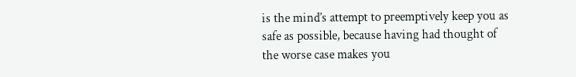is the mind’s attempt to preemptively keep you as safe as possible, because having had thought of the worse case makes you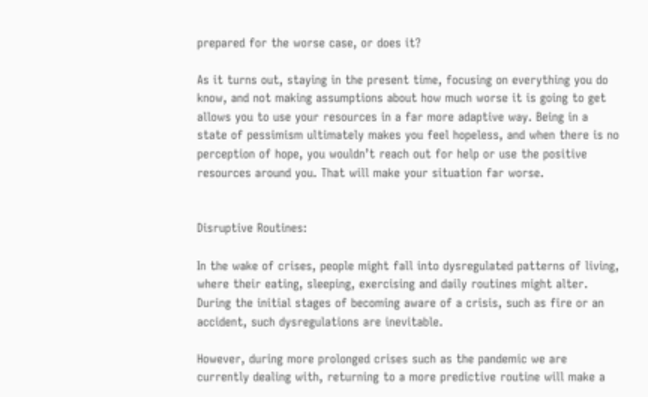prepared for the worse case, or does it?

As it turns out, staying in the present time, focusing on everything you do know, and not making assumptions about how much worse it is going to get allows you to use your resources in a far more adaptive way. Being in a state of pessimism ultimately makes you feel hopeless, and when there is no perception of hope, you wouldn’t reach out for help or use the positive resources around you. That will make your situation far worse.


Disruptive Routines:

In the wake of crises, people might fall into dysregulated patterns of living, where their eating, sleeping, exercising and daily routines might alter. During the initial stages of becoming aware of a crisis, such as fire or an accident, such dysregulations are inevitable.

However, during more prolonged crises such as the pandemic we are currently dealing with, returning to a more predictive routine will make a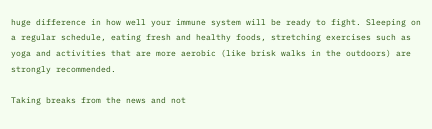huge difference in how well your immune system will be ready to fight. Sleeping on a regular schedule, eating fresh and healthy foods, stretching exercises such as yoga and activities that are more aerobic (like brisk walks in the outdoors) are strongly recommended.

Taking breaks from the news and not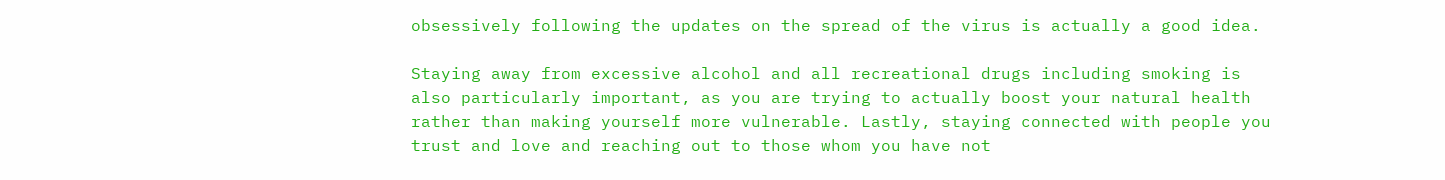obsessively following the updates on the spread of the virus is actually a good idea.

Staying away from excessive alcohol and all recreational drugs including smoking is also particularly important, as you are trying to actually boost your natural health rather than making yourself more vulnerable. Lastly, staying connected with people you trust and love and reaching out to those whom you have not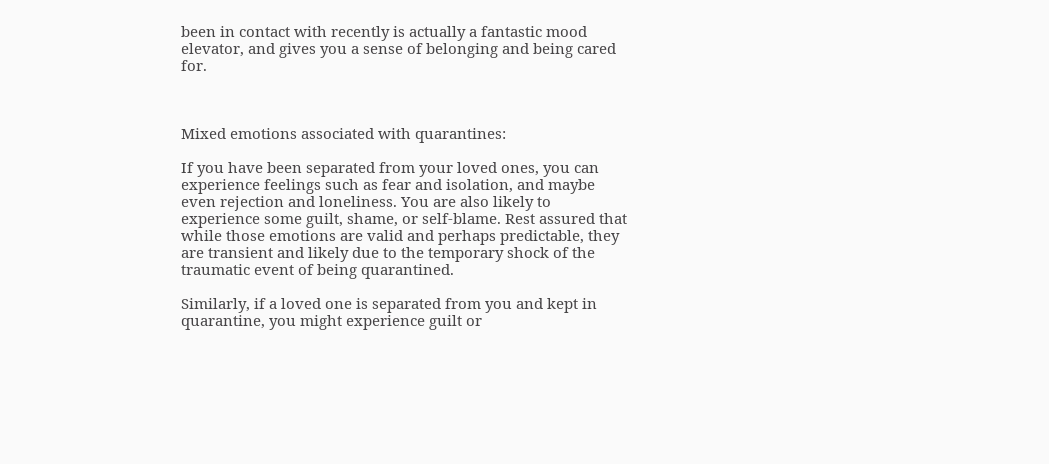been in contact with recently is actually a fantastic mood elevator, and gives you a sense of belonging and being cared for.



Mixed emotions associated with quarantines:

If you have been separated from your loved ones, you can experience feelings such as fear and isolation, and maybe even rejection and loneliness. You are also likely to experience some guilt, shame, or self-blame. Rest assured that while those emotions are valid and perhaps predictable, they are transient and likely due to the temporary shock of the traumatic event of being quarantined.

Similarly, if a loved one is separated from you and kept in quarantine, you might experience guilt or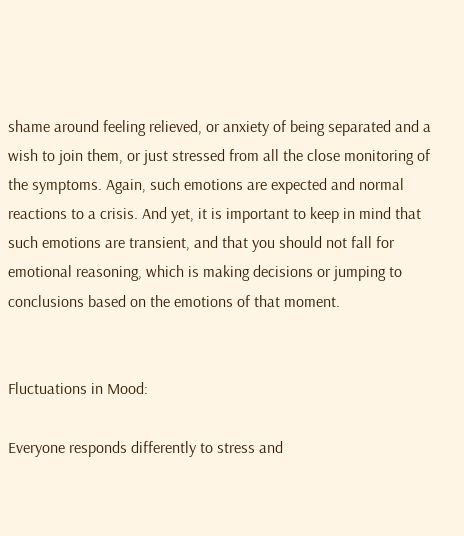shame around feeling relieved, or anxiety of being separated and a wish to join them, or just stressed from all the close monitoring of the symptoms. Again, such emotions are expected and normal reactions to a crisis. And yet, it is important to keep in mind that such emotions are transient, and that you should not fall for emotional reasoning, which is making decisions or jumping to conclusions based on the emotions of that moment.


Fluctuations in Mood:

Everyone responds differently to stress and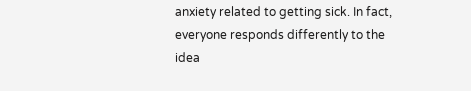anxiety related to getting sick. In fact, everyone responds differently to the idea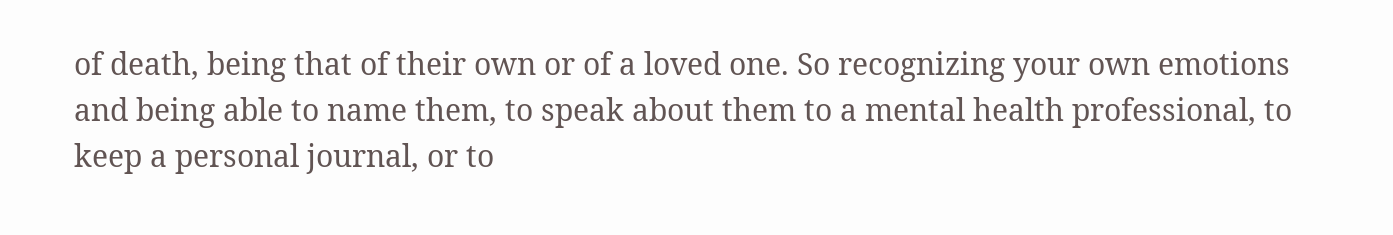of death, being that of their own or of a loved one. So recognizing your own emotions and being able to name them, to speak about them to a mental health professional, to keep a personal journal, or to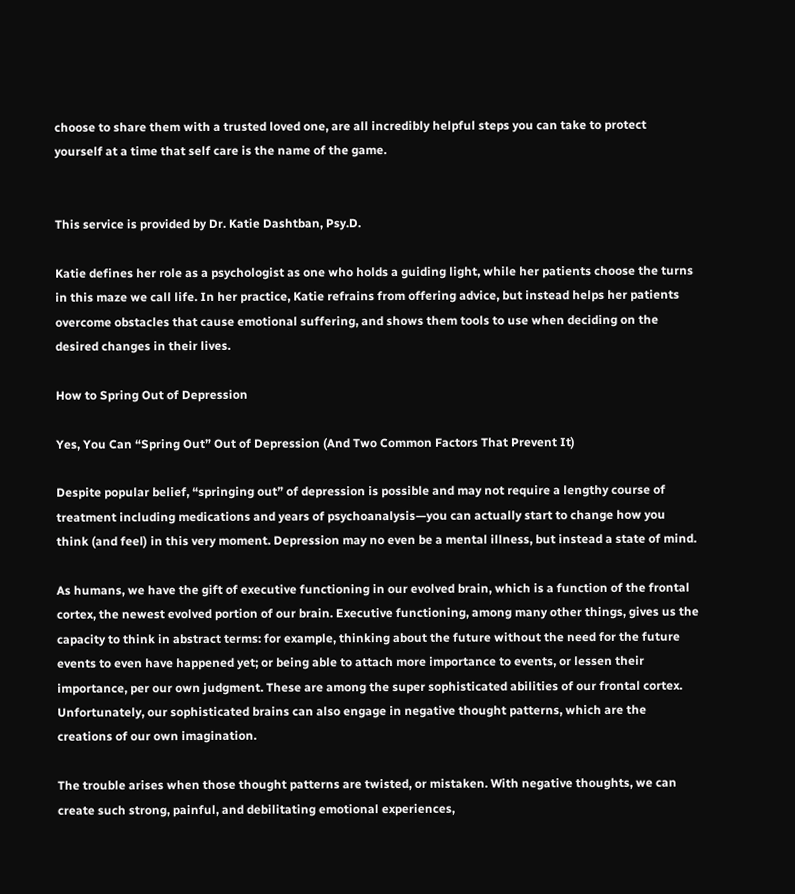choose to share them with a trusted loved one, are all incredibly helpful steps you can take to protect yourself at a time that self care is the name of the game.


This service is provided by Dr. Katie Dashtban, Psy.D.

Katie defines her role as a psychologist as one who holds a guiding light, while her patients choose the turns in this maze we call life. In her practice, Katie refrains from offering advice, but instead helps her patients overcome obstacles that cause emotional suffering, and shows them tools to use when deciding on the desired changes in their lives.

How to Spring Out of Depression

Yes, You Can “Spring Out” Out of Depression (And Two Common Factors That Prevent It)

Despite popular belief, “springing out” of depression is possible and may not require a lengthy course of treatment including medications and years of psychoanalysis—you can actually start to change how you think (and feel) in this very moment. Depression may no even be a mental illness, but instead a state of mind.

As humans, we have the gift of executive functioning in our evolved brain, which is a function of the frontal cortex, the newest evolved portion of our brain. Executive functioning, among many other things, gives us the capacity to think in abstract terms: for example, thinking about the future without the need for the future events to even have happened yet; or being able to attach more importance to events, or lessen their importance, per our own judgment. These are among the super sophisticated abilities of our frontal cortex. Unfortunately, our sophisticated brains can also engage in negative thought patterns, which are the creations of our own imagination.

The trouble arises when those thought patterns are twisted, or mistaken. With negative thoughts, we can create such strong, painful, and debilitating emotional experiences,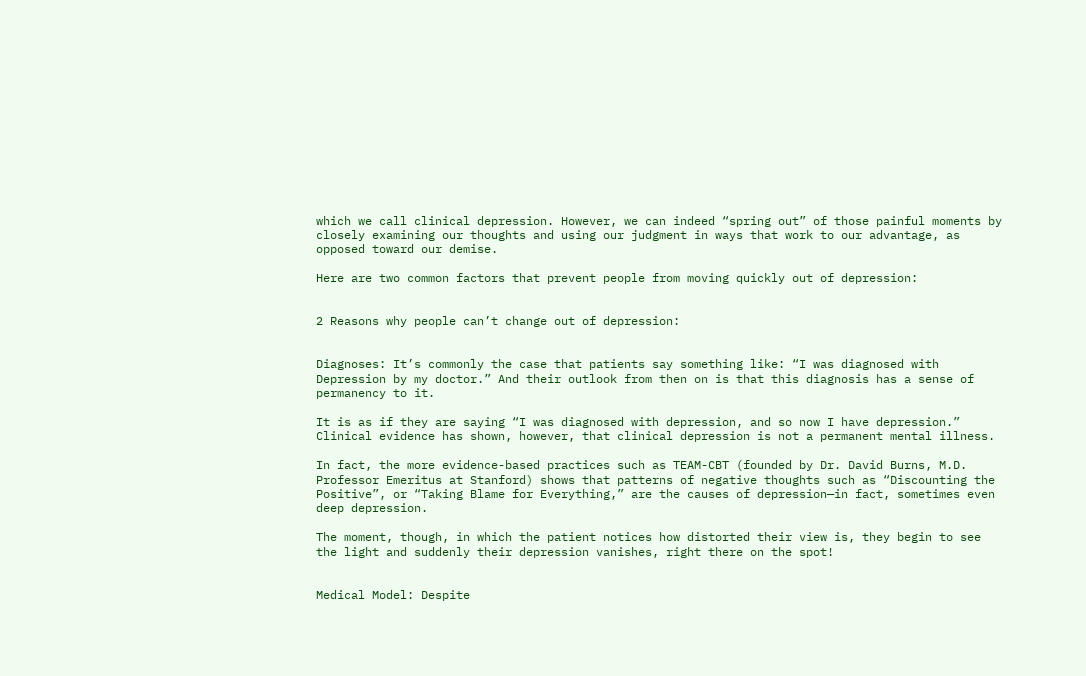which we call clinical depression. However, we can indeed “spring out” of those painful moments by closely examining our thoughts and using our judgment in ways that work to our advantage, as opposed toward our demise.

Here are two common factors that prevent people from moving quickly out of depression:


2 Reasons why people can’t change out of depression:


Diagnoses: It’s commonly the case that patients say something like: “I was diagnosed with Depression by my doctor.” And their outlook from then on is that this diagnosis has a sense of permanency to it.

It is as if they are saying “I was diagnosed with depression, and so now I have depression.” Clinical evidence has shown, however, that clinical depression is not a permanent mental illness.

In fact, the more evidence-based practices such as TEAM-CBT (founded by Dr. David Burns, M.D. Professor Emeritus at Stanford) shows that patterns of negative thoughts such as “Discounting the Positive”, or “Taking Blame for Everything,” are the causes of depression—in fact, sometimes even deep depression.

The moment, though, in which the patient notices how distorted their view is, they begin to see the light and suddenly their depression vanishes, right there on the spot!


Medical Model: Despite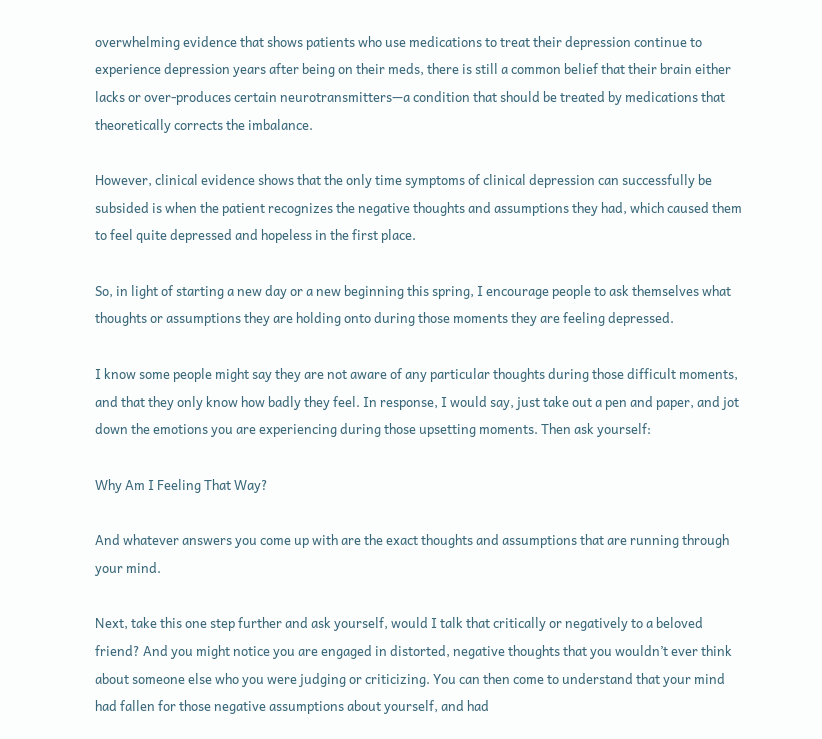overwhelming evidence that shows patients who use medications to treat their depression continue to experience depression years after being on their meds, there is still a common belief that their brain either lacks or over-produces certain neurotransmitters—a condition that should be treated by medications that theoretically corrects the imbalance.

However, clinical evidence shows that the only time symptoms of clinical depression can successfully be subsided is when the patient recognizes the negative thoughts and assumptions they had, which caused them to feel quite depressed and hopeless in the first place.

So, in light of starting a new day or a new beginning this spring, I encourage people to ask themselves what thoughts or assumptions they are holding onto during those moments they are feeling depressed.

I know some people might say they are not aware of any particular thoughts during those difficult moments, and that they only know how badly they feel. In response, I would say, just take out a pen and paper, and jot down the emotions you are experiencing during those upsetting moments. Then ask yourself:

Why Am I Feeling That Way?

And whatever answers you come up with are the exact thoughts and assumptions that are running through your mind.

Next, take this one step further and ask yourself, would I talk that critically or negatively to a beloved friend? And you might notice you are engaged in distorted, negative thoughts that you wouldn’t ever think about someone else who you were judging or criticizing. You can then come to understand that your mind had fallen for those negative assumptions about yourself, and had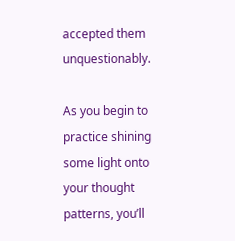accepted them unquestionably.

As you begin to practice shining some light onto your thought patterns, you’ll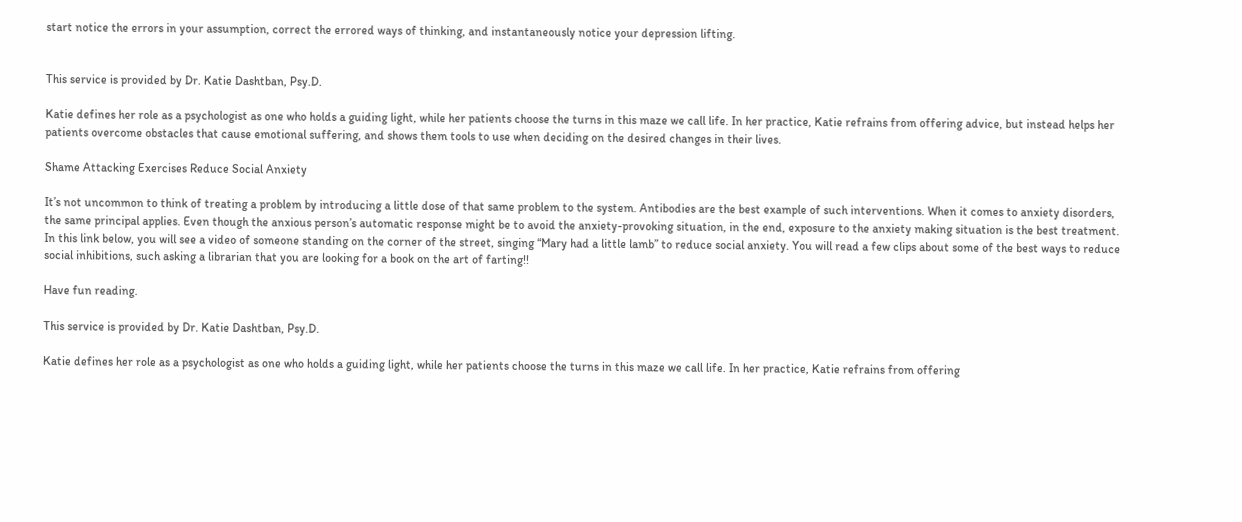start notice the errors in your assumption, correct the errored ways of thinking, and instantaneously notice your depression lifting.


This service is provided by Dr. Katie Dashtban, Psy.D.

Katie defines her role as a psychologist as one who holds a guiding light, while her patients choose the turns in this maze we call life. In her practice, Katie refrains from offering advice, but instead helps her patients overcome obstacles that cause emotional suffering, and shows them tools to use when deciding on the desired changes in their lives.

Shame Attacking Exercises Reduce Social Anxiety

It’s not uncommon to think of treating a problem by introducing a little dose of that same problem to the system. Antibodies are the best example of such interventions. When it comes to anxiety disorders, the same principal applies. Even though the anxious person’s automatic response might be to avoid the anxiety-provoking situation, in the end, exposure to the anxiety making situation is the best treatment. In this link below, you will see a video of someone standing on the corner of the street, singing “Mary had a little lamb” to reduce social anxiety. You will read a few clips about some of the best ways to reduce social inhibitions, such asking a librarian that you are looking for a book on the art of farting!!

Have fun reading.

This service is provided by Dr. Katie Dashtban, Psy.D.

Katie defines her role as a psychologist as one who holds a guiding light, while her patients choose the turns in this maze we call life. In her practice, Katie refrains from offering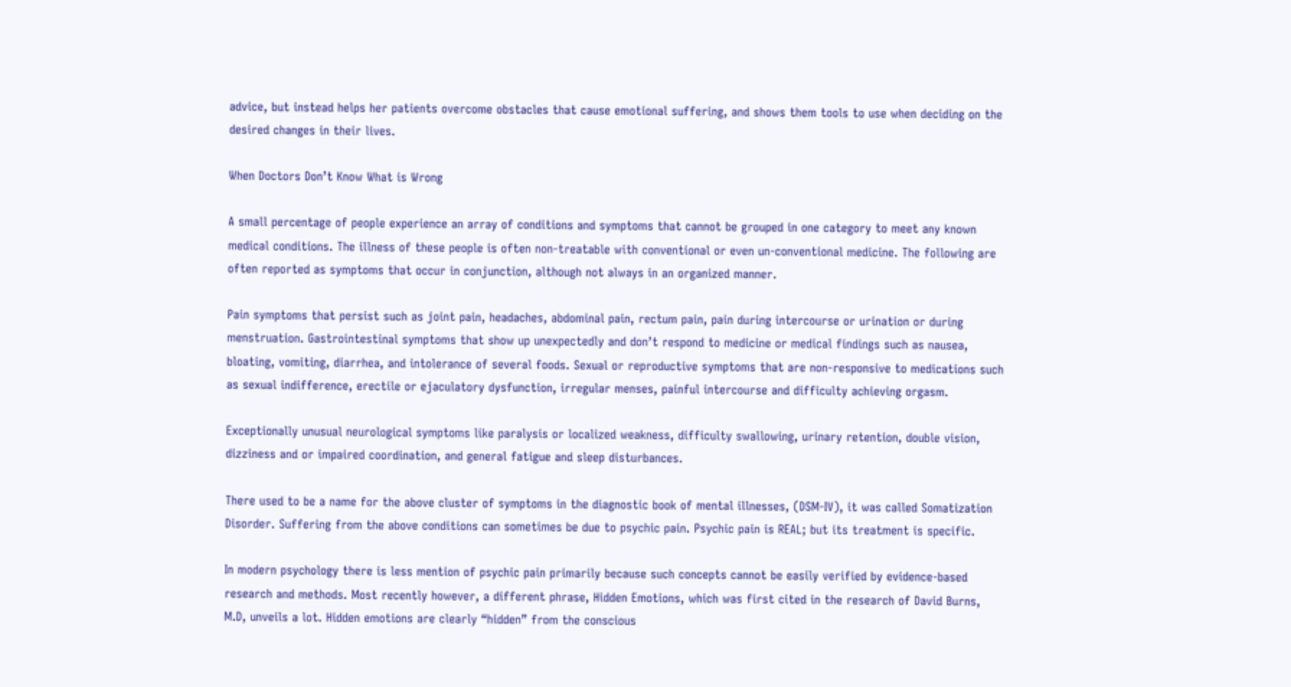advice, but instead helps her patients overcome obstacles that cause emotional suffering, and shows them tools to use when deciding on the desired changes in their lives.

When Doctors Don’t Know What is Wrong

A small percentage of people experience an array of conditions and symptoms that cannot be grouped in one category to meet any known medical conditions. The illness of these people is often non-treatable with conventional or even un-conventional medicine. The following are often reported as symptoms that occur in conjunction, although not always in an organized manner.

Pain symptoms that persist such as joint pain, headaches, abdominal pain, rectum pain, pain during intercourse or urination or during menstruation. Gastrointestinal symptoms that show up unexpectedly and don’t respond to medicine or medical findings such as nausea, bloating, vomiting, diarrhea, and intolerance of several foods. Sexual or reproductive symptoms that are non-responsive to medications such as sexual indifference, erectile or ejaculatory dysfunction, irregular menses, painful intercourse and difficulty achieving orgasm.

Exceptionally unusual neurological symptoms like paralysis or localized weakness, difficulty swallowing, urinary retention, double vision, dizziness and or impaired coordination, and general fatigue and sleep disturbances.

There used to be a name for the above cluster of symptoms in the diagnostic book of mental illnesses, (DSM-IV), it was called Somatization Disorder. Suffering from the above conditions can sometimes be due to psychic pain. Psychic pain is REAL; but its treatment is specific.

In modern psychology there is less mention of psychic pain primarily because such concepts cannot be easily verified by evidence-based research and methods. Most recently however, a different phrase, Hidden Emotions, which was first cited in the research of David Burns, M.D, unveils a lot. Hidden emotions are clearly “hidden” from the conscious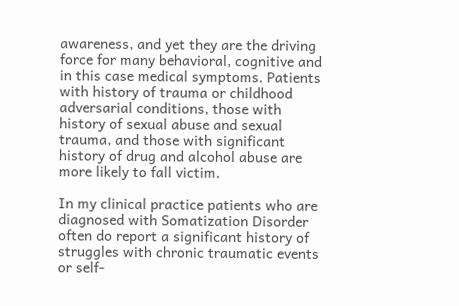awareness, and yet they are the driving force for many behavioral, cognitive and in this case medical symptoms. Patients with history of trauma or childhood adversarial conditions, those with history of sexual abuse and sexual trauma, and those with significant history of drug and alcohol abuse are more likely to fall victim.

In my clinical practice patients who are diagnosed with Somatization Disorder often do report a significant history of struggles with chronic traumatic events or self-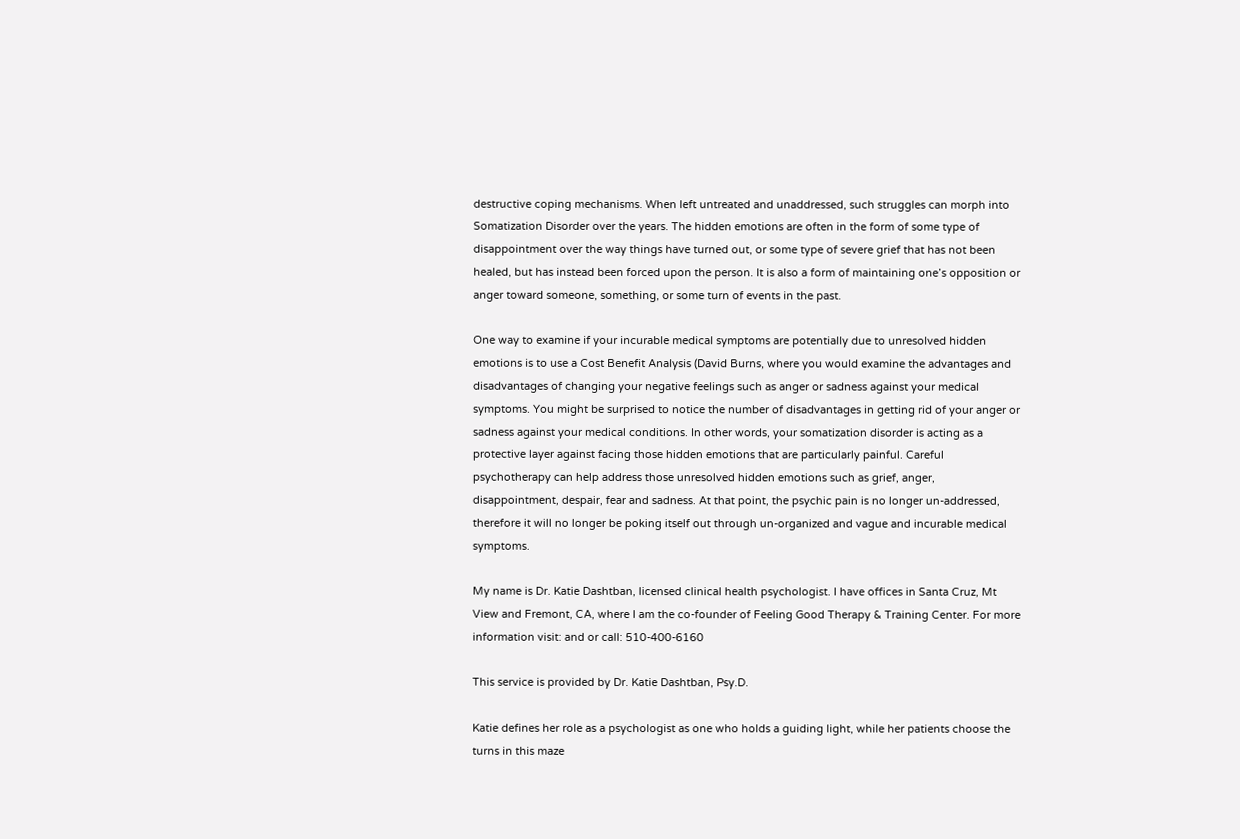destructive coping mechanisms. When left untreated and unaddressed, such struggles can morph into Somatization Disorder over the years. The hidden emotions are often in the form of some type of disappointment over the way things have turned out, or some type of severe grief that has not been healed, but has instead been forced upon the person. It is also a form of maintaining one’s opposition or anger toward someone, something, or some turn of events in the past.

One way to examine if your incurable medical symptoms are potentially due to unresolved hidden emotions is to use a Cost Benefit Analysis (David Burns, where you would examine the advantages and disadvantages of changing your negative feelings such as anger or sadness against your medical symptoms. You might be surprised to notice the number of disadvantages in getting rid of your anger or sadness against your medical conditions. In other words, your somatization disorder is acting as a protective layer against facing those hidden emotions that are particularly painful. Careful psychotherapy can help address those unresolved hidden emotions such as grief, anger, disappointment, despair, fear and sadness. At that point, the psychic pain is no longer un-addressed, therefore it will no longer be poking itself out through un-organized and vague and incurable medical symptoms.

My name is Dr. Katie Dashtban, licensed clinical health psychologist. I have offices in Santa Cruz, Mt View and Fremont, CA, where I am the co-founder of Feeling Good Therapy & Training Center. For more information visit: and or call: 510-400-6160

This service is provided by Dr. Katie Dashtban, Psy.D.

Katie defines her role as a psychologist as one who holds a guiding light, while her patients choose the turns in this maze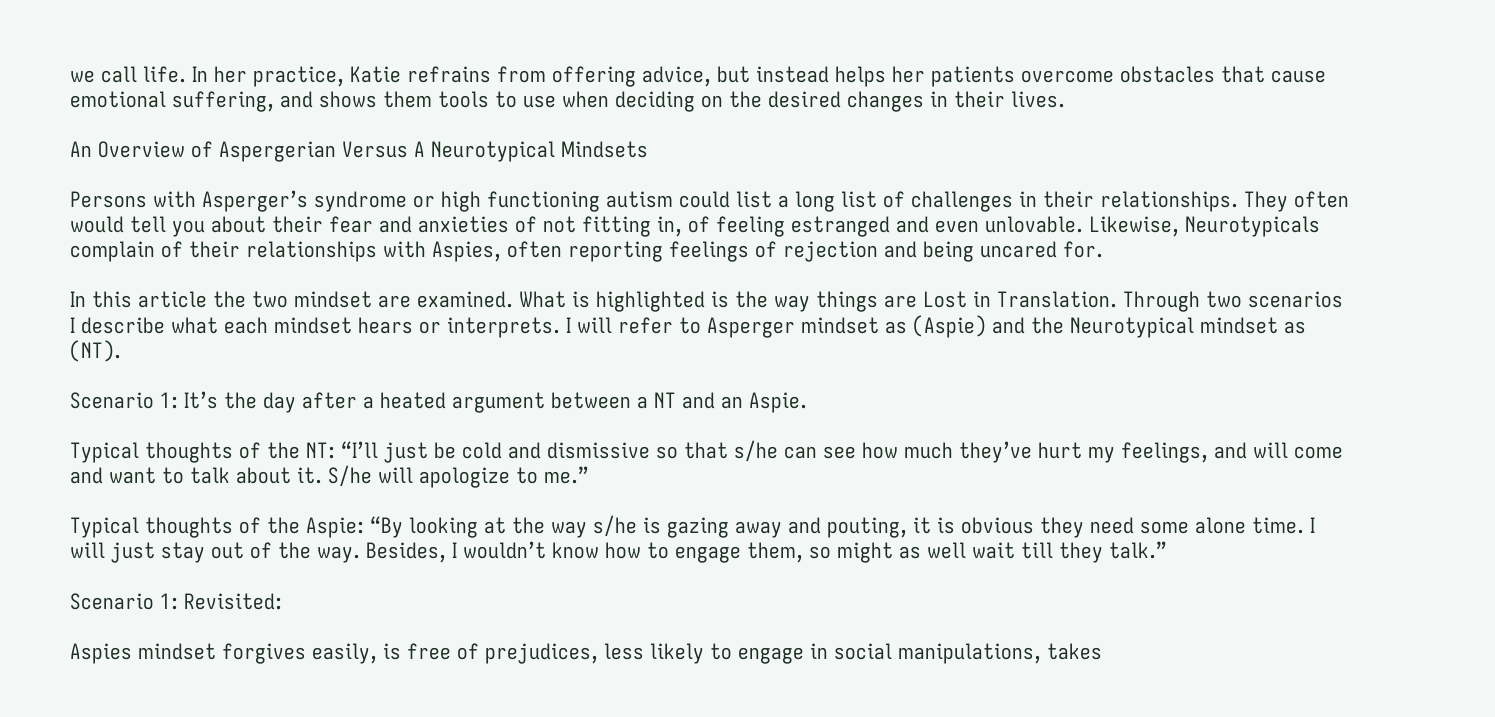we call life. In her practice, Katie refrains from offering advice, but instead helps her patients overcome obstacles that cause emotional suffering, and shows them tools to use when deciding on the desired changes in their lives.

An Overview of Aspergerian Versus A Neurotypical Mindsets

Persons with Asperger’s syndrome or high functioning autism could list a long list of challenges in their relationships. They often would tell you about their fear and anxieties of not fitting in, of feeling estranged and even unlovable. Likewise, Neurotypicals complain of their relationships with Aspies, often reporting feelings of rejection and being uncared for.

In this article the two mindset are examined. What is highlighted is the way things are Lost in Translation. Through two scenarios I describe what each mindset hears or interprets. I will refer to Asperger mindset as (Aspie) and the Neurotypical mindset as (NT).

Scenario 1: It’s the day after a heated argument between a NT and an Aspie.

Typical thoughts of the NT: “I’ll just be cold and dismissive so that s/he can see how much they’ve hurt my feelings, and will come and want to talk about it. S/he will apologize to me.”

Typical thoughts of the Aspie: “By looking at the way s/he is gazing away and pouting, it is obvious they need some alone time. I will just stay out of the way. Besides, I wouldn’t know how to engage them, so might as well wait till they talk.”

Scenario 1: Revisited:

Aspies mindset forgives easily, is free of prejudices, less likely to engage in social manipulations, takes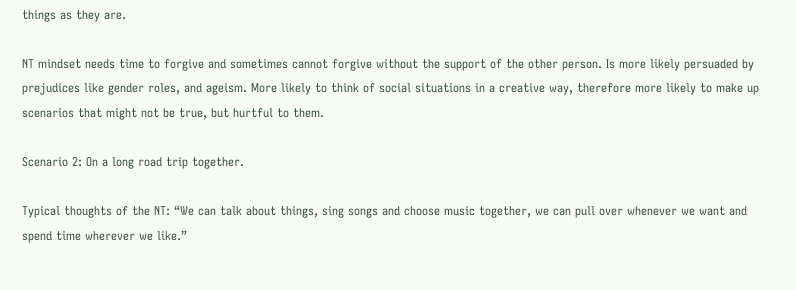things as they are.

NT mindset needs time to forgive and sometimes cannot forgive without the support of the other person. Is more likely persuaded by prejudices like gender roles, and ageism. More likely to think of social situations in a creative way, therefore more likely to make up scenarios that might not be true, but hurtful to them.

Scenario 2: On a long road trip together.

Typical thoughts of the NT: “We can talk about things, sing songs and choose music together, we can pull over whenever we want and spend time wherever we like.”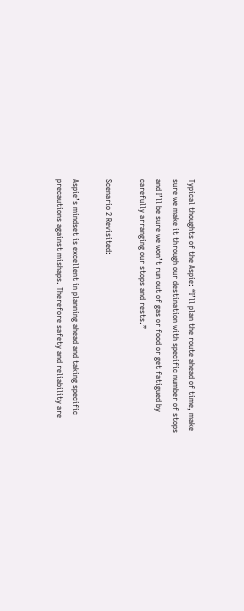Typical thoughts of the Aspie: “I’ll plan the route ahead of time, make sure we make it through our destination with specific number of stops and I’ll be sure we won’t run out of gas or food or get fatigued by carefully arranging our stops and rests.”

Scenario 2 Revisited:

Aspie’s mindset is excellent in planning ahead and taking specific precautions against mishaps. Therefore safety and reliability are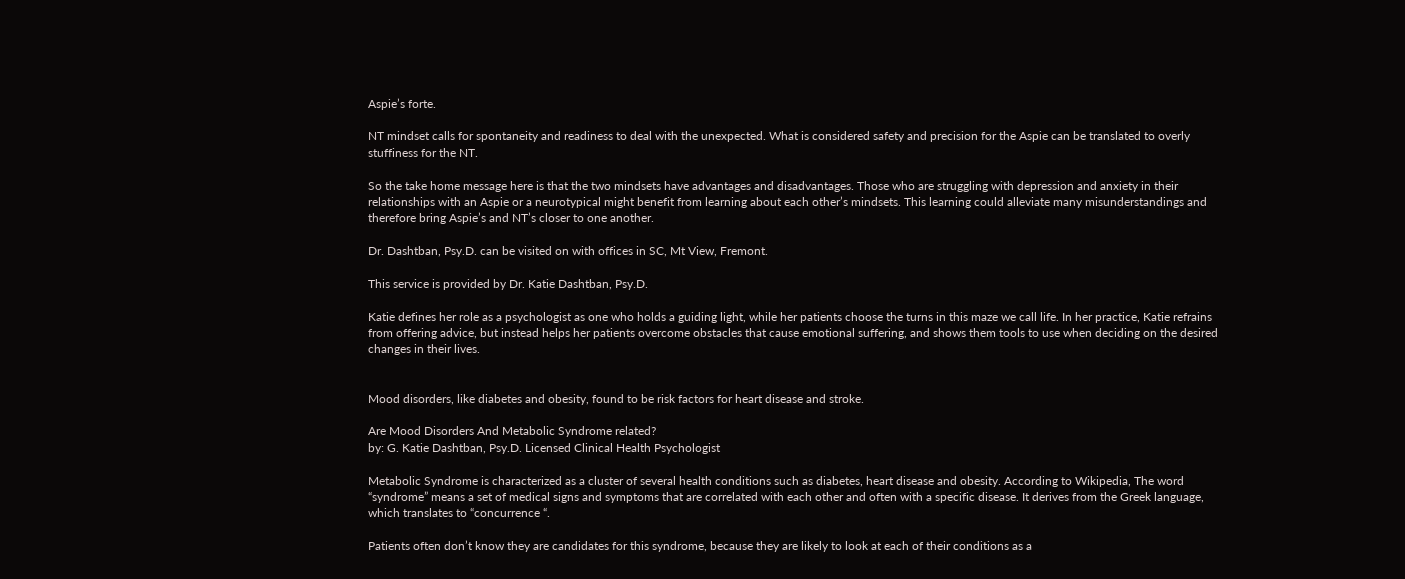Aspie’s forte.

NT mindset calls for spontaneity and readiness to deal with the unexpected. What is considered safety and precision for the Aspie can be translated to overly stuffiness for the NT.

So the take home message here is that the two mindsets have advantages and disadvantages. Those who are struggling with depression and anxiety in their relationships with an Aspie or a neurotypical might benefit from learning about each other’s mindsets. This learning could alleviate many misunderstandings and therefore bring Aspie’s and NT’s closer to one another.

Dr. Dashtban, Psy.D. can be visited on with offices in SC, Mt View, Fremont.

This service is provided by Dr. Katie Dashtban, Psy.D.

Katie defines her role as a psychologist as one who holds a guiding light, while her patients choose the turns in this maze we call life. In her practice, Katie refrains from offering advice, but instead helps her patients overcome obstacles that cause emotional suffering, and shows them tools to use when deciding on the desired changes in their lives.


Mood disorders, like diabetes and obesity, found to be risk factors for heart disease and stroke.

Are Mood Disorders And Metabolic Syndrome related?
by: G. Katie Dashtban, Psy.D. Licensed Clinical Health Psychologist

Metabolic Syndrome is characterized as a cluster of several health conditions such as diabetes, heart disease and obesity. According to Wikipedia, The word “syndrome” means a set of medical signs and symptoms that are correlated with each other and often with a specific disease. It derives from the Greek language, which translates to “concurrence “.

Patients often don’t know they are candidates for this syndrome, because they are likely to look at each of their conditions as a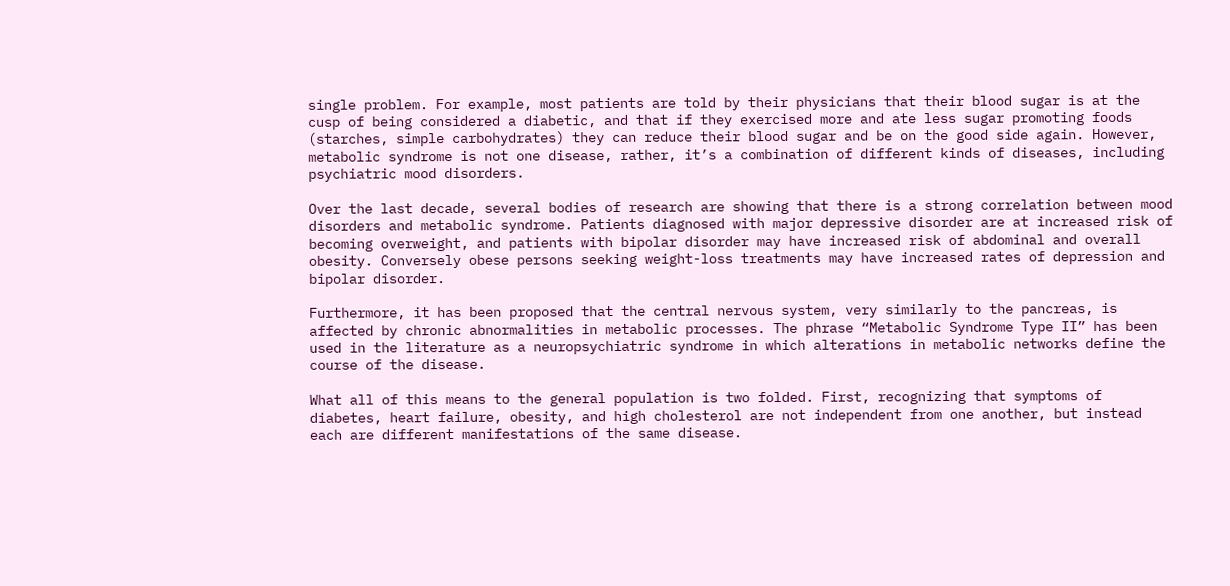single problem. For example, most patients are told by their physicians that their blood sugar is at the cusp of being considered a diabetic, and that if they exercised more and ate less sugar promoting foods (starches, simple carbohydrates) they can reduce their blood sugar and be on the good side again. However, metabolic syndrome is not one disease, rather, it’s a combination of different kinds of diseases, including psychiatric mood disorders.

Over the last decade, several bodies of research are showing that there is a strong correlation between mood disorders and metabolic syndrome. Patients diagnosed with major depressive disorder are at increased risk of becoming overweight, and patients with bipolar disorder may have increased risk of abdominal and overall obesity. Conversely obese persons seeking weight-loss treatments may have increased rates of depression and bipolar disorder.

Furthermore, it has been proposed that the central nervous system, very similarly to the pancreas, is affected by chronic abnormalities in metabolic processes. The phrase “Metabolic Syndrome Type II” has been used in the literature as a neuropsychiatric syndrome in which alterations in metabolic networks define the course of the disease.

What all of this means to the general population is two folded. First, recognizing that symptoms of diabetes, heart failure, obesity, and high cholesterol are not independent from one another, but instead each are different manifestations of the same disease.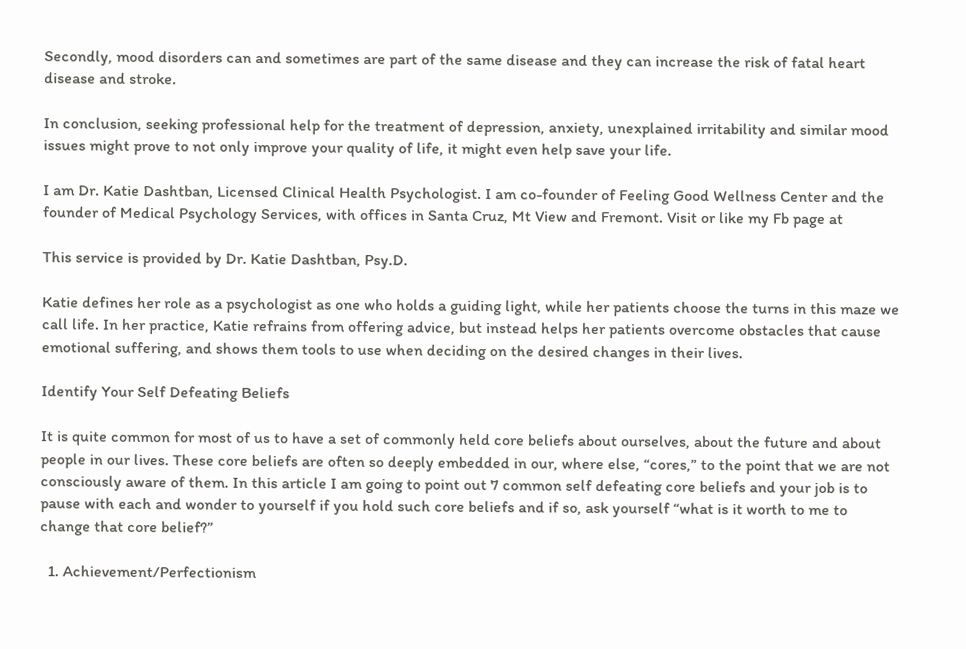Secondly, mood disorders can and sometimes are part of the same disease and they can increase the risk of fatal heart disease and stroke.

In conclusion, seeking professional help for the treatment of depression, anxiety, unexplained irritability and similar mood issues might prove to not only improve your quality of life, it might even help save your life.

I am Dr. Katie Dashtban, Licensed Clinical Health Psychologist. I am co-founder of Feeling Good Wellness Center and the founder of Medical Psychology Services, with offices in Santa Cruz, Mt View and Fremont. Visit or like my Fb page at

This service is provided by Dr. Katie Dashtban, Psy.D.

Katie defines her role as a psychologist as one who holds a guiding light, while her patients choose the turns in this maze we call life. In her practice, Katie refrains from offering advice, but instead helps her patients overcome obstacles that cause emotional suffering, and shows them tools to use when deciding on the desired changes in their lives.

Identify Your Self Defeating Beliefs

It is quite common for most of us to have a set of commonly held core beliefs about ourselves, about the future and about people in our lives. These core beliefs are often so deeply embedded in our, where else, “cores,” to the point that we are not consciously aware of them. In this article I am going to point out 7 common self defeating core beliefs and your job is to pause with each and wonder to yourself if you hold such core beliefs and if so, ask yourself “what is it worth to me to change that core belief?”

  1. Achievement/Perfectionism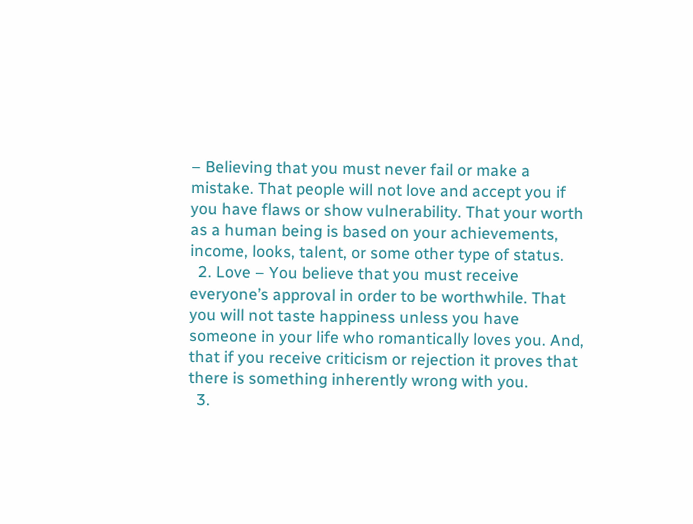– Believing that you must never fail or make a mistake. That people will not love and accept you if you have flaws or show vulnerability. That your worth as a human being is based on your achievements, income, looks, talent, or some other type of status.
  2. Love – You believe that you must receive everyone’s approval in order to be worthwhile. That you will not taste happiness unless you have someone in your life who romantically loves you. And, that if you receive criticism or rejection it proves that there is something inherently wrong with you.
  3.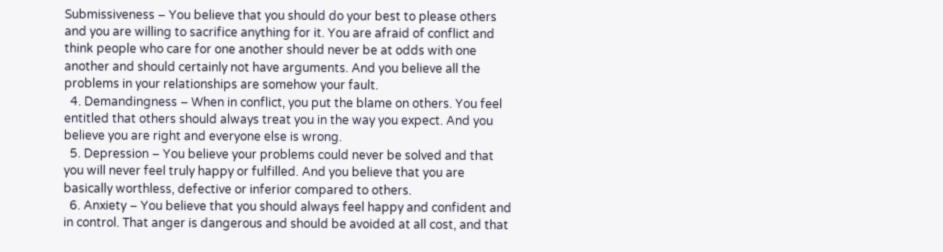Submissiveness – You believe that you should do your best to please others and you are willing to sacrifice anything for it. You are afraid of conflict and think people who care for one another should never be at odds with one another and should certainly not have arguments. And you believe all the problems in your relationships are somehow your fault.
  4. Demandingness – When in conflict, you put the blame on others. You feel entitled that others should always treat you in the way you expect. And you believe you are right and everyone else is wrong.
  5. Depression – You believe your problems could never be solved and that you will never feel truly happy or fulfilled. And you believe that you are basically worthless, defective or inferior compared to others.
  6. Anxiety – You believe that you should always feel happy and confident and in control. That anger is dangerous and should be avoided at all cost, and that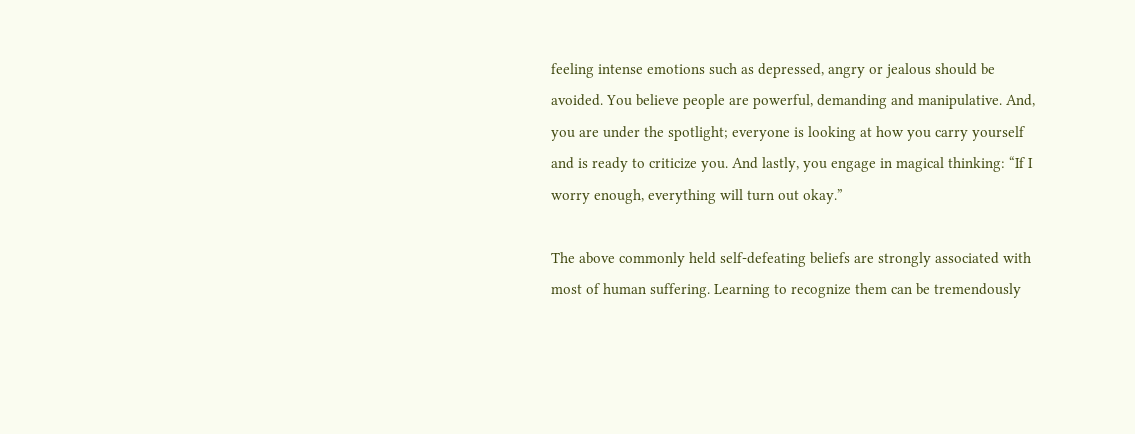feeling intense emotions such as depressed, angry or jealous should be avoided. You believe people are powerful, demanding and manipulative. And, you are under the spotlight; everyone is looking at how you carry yourself and is ready to criticize you. And lastly, you engage in magical thinking: “If I worry enough, everything will turn out okay.”

The above commonly held self-defeating beliefs are strongly associated with most of human suffering. Learning to recognize them can be tremendously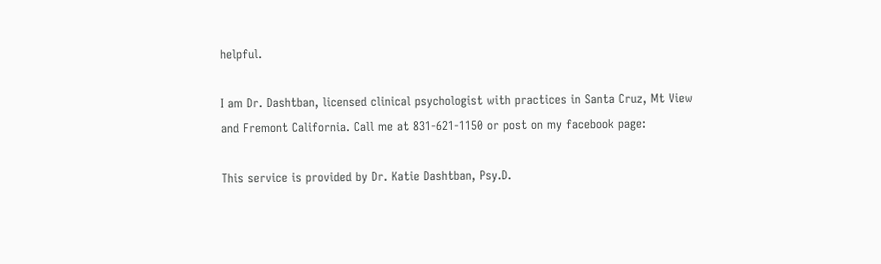helpful.

I am Dr. Dashtban, licensed clinical psychologist with practices in Santa Cruz, Mt View and Fremont California. Call me at 831-621-1150 or post on my facebook page:

This service is provided by Dr. Katie Dashtban, Psy.D.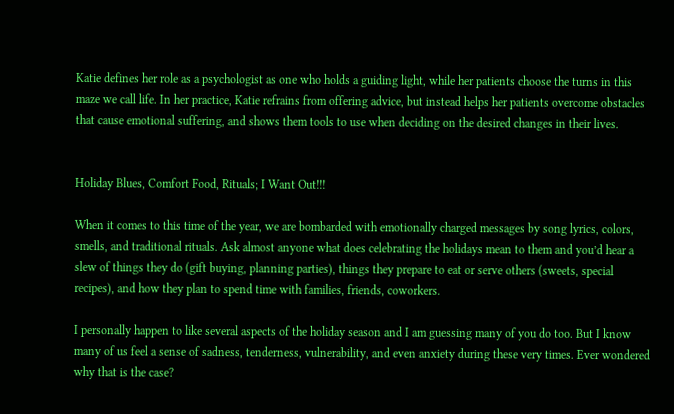Katie defines her role as a psychologist as one who holds a guiding light, while her patients choose the turns in this maze we call life. In her practice, Katie refrains from offering advice, but instead helps her patients overcome obstacles that cause emotional suffering, and shows them tools to use when deciding on the desired changes in their lives.


Holiday Blues, Comfort Food, Rituals; I Want Out!!!

When it comes to this time of the year, we are bombarded with emotionally charged messages by song lyrics, colors, smells, and traditional rituals. Ask almost anyone what does celebrating the holidays mean to them and you’d hear a slew of things they do (gift buying, planning parties), things they prepare to eat or serve others (sweets, special recipes), and how they plan to spend time with families, friends, coworkers.

I personally happen to like several aspects of the holiday season and I am guessing many of you do too. But I know many of us feel a sense of sadness, tenderness, vulnerability, and even anxiety during these very times. Ever wondered why that is the case?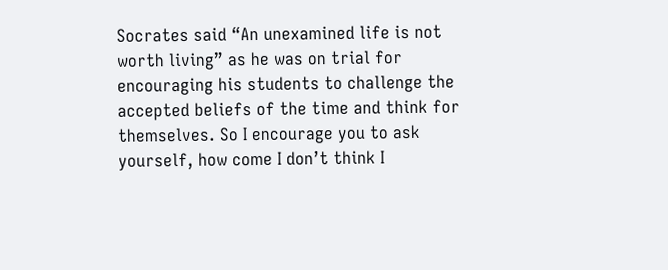Socrates said “An unexamined life is not worth living” as he was on trial for encouraging his students to challenge the accepted beliefs of the time and think for themselves. So I encourage you to ask yourself, how come I don’t think I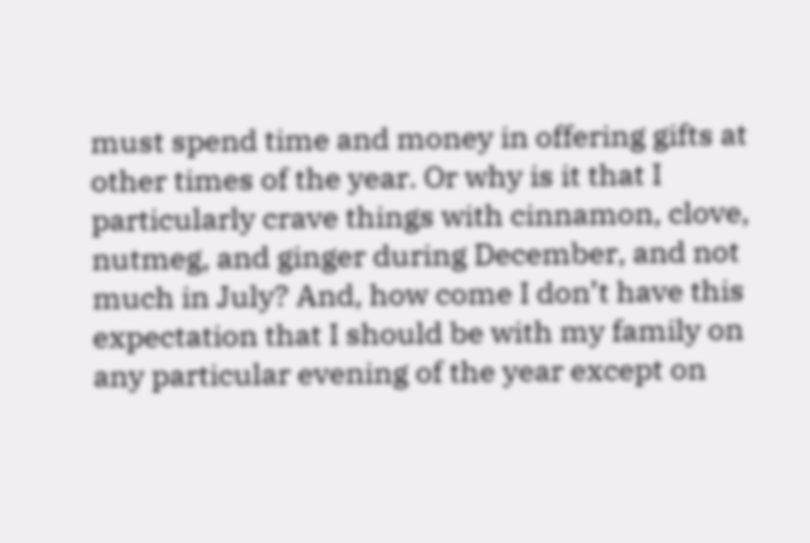must spend time and money in offering gifts at other times of the year. Or why is it that I particularly crave things with cinnamon, clove, nutmeg, and ginger during December, and not much in July? And, how come I don’t have this expectation that I should be with my family on any particular evening of the year except on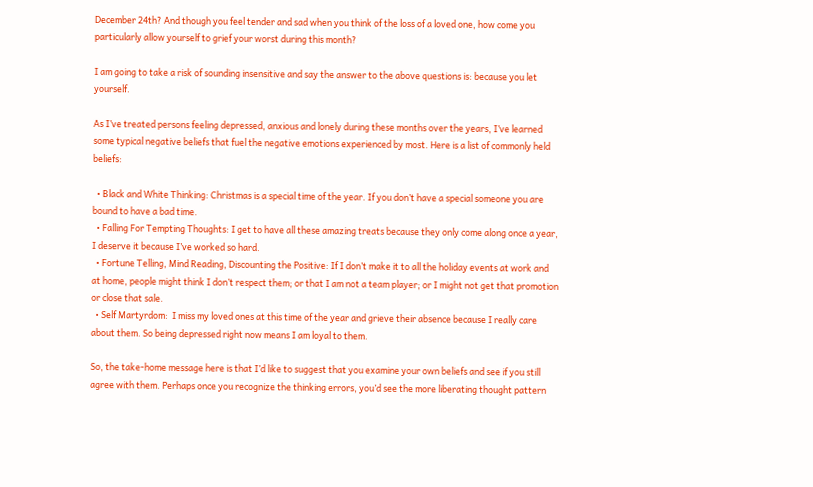December 24th? And though you feel tender and sad when you think of the loss of a loved one, how come you particularly allow yourself to grief your worst during this month?

I am going to take a risk of sounding insensitive and say the answer to the above questions is: because you let yourself.

As I’ve treated persons feeling depressed, anxious and lonely during these months over the years, I’ve learned some typical negative beliefs that fuel the negative emotions experienced by most. Here is a list of commonly held beliefs:

  • Black and White Thinking: Christmas is a special time of the year. If you don’t have a special someone you are bound to have a bad time.
  • Falling For Tempting Thoughts: I get to have all these amazing treats because they only come along once a year, I deserve it because I’ve worked so hard.
  • Fortune Telling, Mind Reading, Discounting the Positive: If I don’t make it to all the holiday events at work and at home, people might think I don’t respect them; or that I am not a team player; or I might not get that promotion or close that sale.
  • Self Martyrdom:  I miss my loved ones at this time of the year and grieve their absence because I really care about them. So being depressed right now means I am loyal to them.

So, the take-home message here is that I’d like to suggest that you examine your own beliefs and see if you still agree with them. Perhaps once you recognize the thinking errors, you’d see the more liberating thought pattern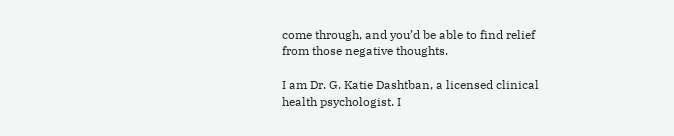come through, and you’d be able to find relief from those negative thoughts.

I am Dr. G. Katie Dashtban, a licensed clinical health psychologist. I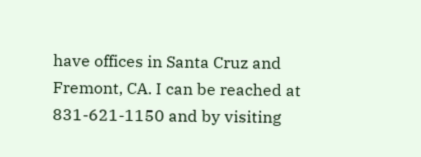have offices in Santa Cruz and Fremont, CA. I can be reached at 831-621-1150 and by visiting